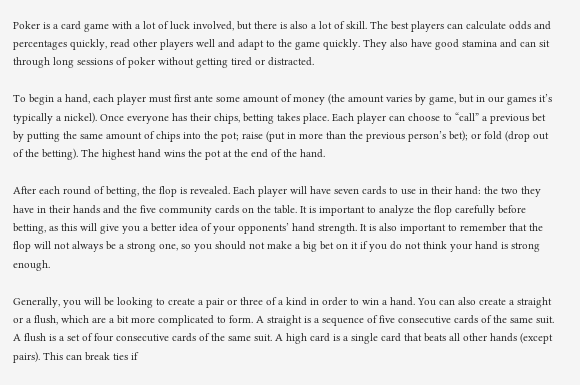Poker is a card game with a lot of luck involved, but there is also a lot of skill. The best players can calculate odds and percentages quickly, read other players well and adapt to the game quickly. They also have good stamina and can sit through long sessions of poker without getting tired or distracted.

To begin a hand, each player must first ante some amount of money (the amount varies by game, but in our games it’s typically a nickel). Once everyone has their chips, betting takes place. Each player can choose to “call” a previous bet by putting the same amount of chips into the pot; raise (put in more than the previous person’s bet); or fold (drop out of the betting). The highest hand wins the pot at the end of the hand.

After each round of betting, the flop is revealed. Each player will have seven cards to use in their hand: the two they have in their hands and the five community cards on the table. It is important to analyze the flop carefully before betting, as this will give you a better idea of your opponents’ hand strength. It is also important to remember that the flop will not always be a strong one, so you should not make a big bet on it if you do not think your hand is strong enough.

Generally, you will be looking to create a pair or three of a kind in order to win a hand. You can also create a straight or a flush, which are a bit more complicated to form. A straight is a sequence of five consecutive cards of the same suit. A flush is a set of four consecutive cards of the same suit. A high card is a single card that beats all other hands (except pairs). This can break ties if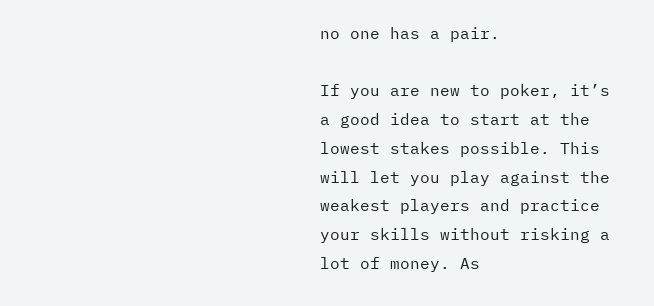no one has a pair.

If you are new to poker, it’s a good idea to start at the lowest stakes possible. This will let you play against the weakest players and practice your skills without risking a lot of money. As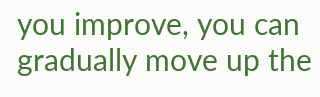you improve, you can gradually move up the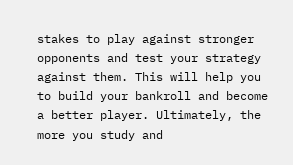stakes to play against stronger opponents and test your strategy against them. This will help you to build your bankroll and become a better player. Ultimately, the more you study and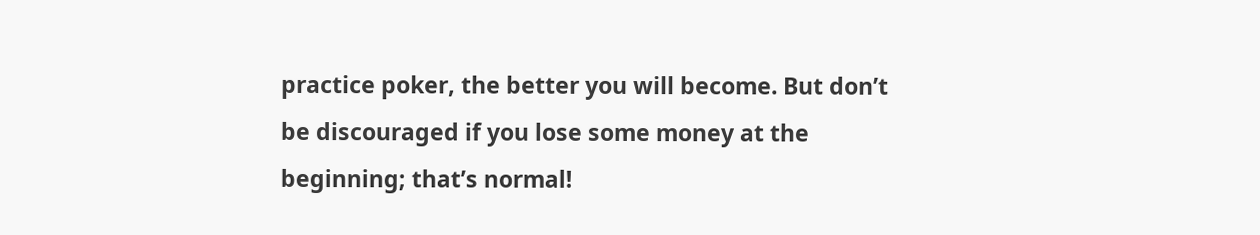practice poker, the better you will become. But don’t be discouraged if you lose some money at the beginning; that’s normal!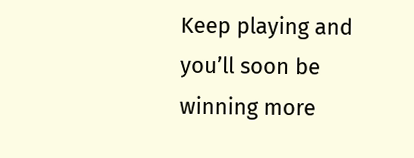Keep playing and you’ll soon be winning more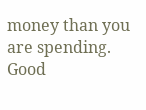money than you are spending. Good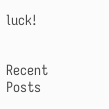luck!


Recent Posts